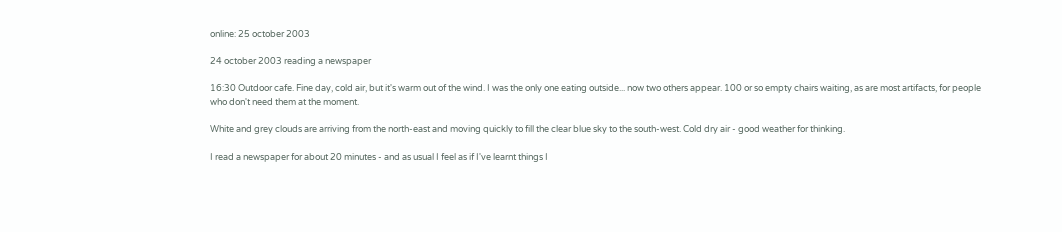online: 25 october 2003

24 october 2003 reading a newspaper

16:30 Outdoor cafe. Fine day, cold air, but it's warm out of the wind. I was the only one eating outside... now two others appear. 100 or so empty chairs waiting, as are most artifacts, for people who don't need them at the moment.

White and grey clouds are arriving from the north-east and moving quickly to fill the clear blue sky to the south-west. Cold dry air - good weather for thinking.

I read a newspaper for about 20 minutes - and as usual I feel as if I've learnt things I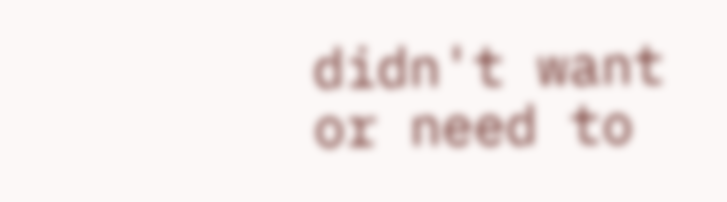didn't want or need to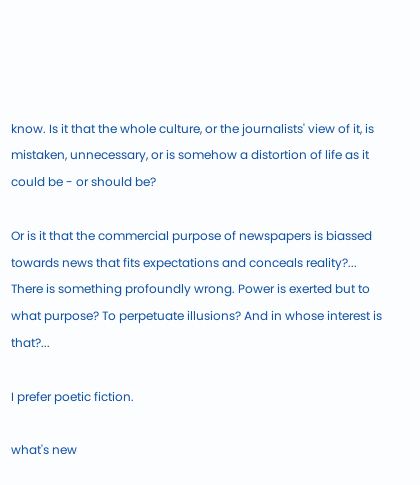know. Is it that the whole culture, or the journalists' view of it, is mistaken, unnecessary, or is somehow a distortion of life as it could be - or should be?

Or is it that the commercial purpose of newspapers is biassed towards news that fits expectations and conceals reality?... There is something profoundly wrong. Power is exerted but to what purpose? To perpetuate illusions? And in whose interest is that?...

I prefer poetic fiction.

what's new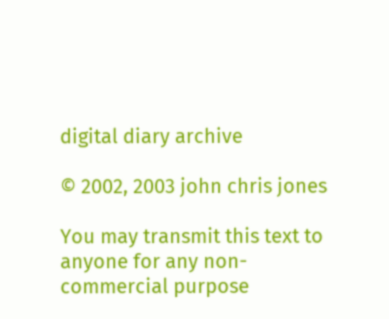digital diary archive

© 2002, 2003 john chris jones

You may transmit this text to anyone for any non-commercial purpose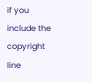if you include the copyright line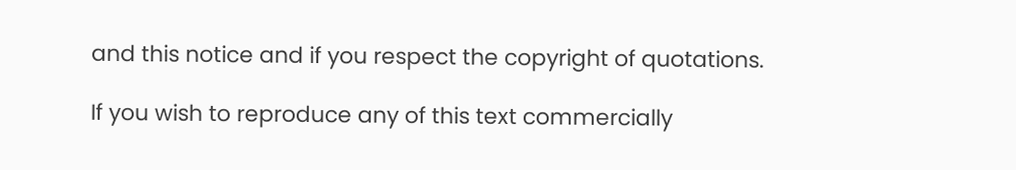and this notice and if you respect the copyright of quotations.

If you wish to reproduce any of this text commercially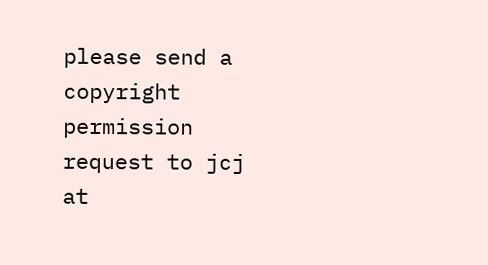please send a copyright permission request to jcj at